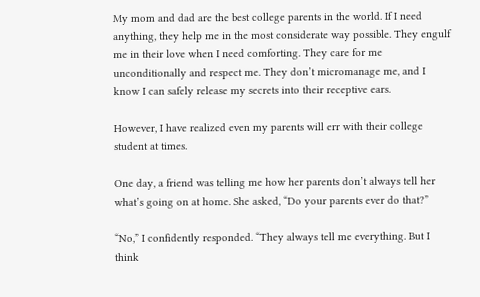My mom and dad are the best college parents in the world. If I need anything, they help me in the most considerate way possible. They engulf me in their love when I need comforting. They care for me unconditionally and respect me. They don’t micromanage me, and I know I can safely release my secrets into their receptive ears.

However, I have realized even my parents will err with their college student at times.

One day, a friend was telling me how her parents don’t always tell her what’s going on at home. She asked, “Do your parents ever do that?”

“No,” I confidently responded. “They always tell me everything. But I think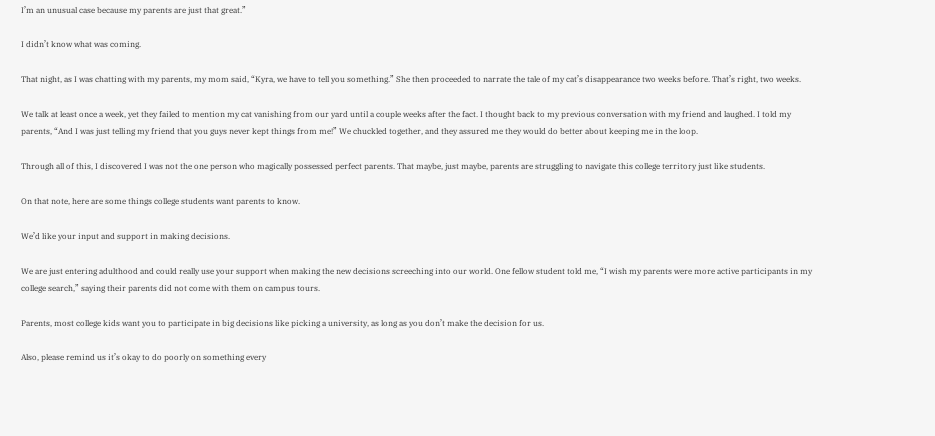I’m an unusual case because my parents are just that great.”

I didn’t know what was coming.

That night, as I was chatting with my parents, my mom said, “Kyra, we have to tell you something.” She then proceeded to narrate the tale of my cat’s disappearance two weeks before. That’s right, two weeks.

We talk at least once a week, yet they failed to mention my cat vanishing from our yard until a couple weeks after the fact. I thought back to my previous conversation with my friend and laughed. I told my parents, “And I was just telling my friend that you guys never kept things from me!” We chuckled together, and they assured me they would do better about keeping me in the loop.

Through all of this, I discovered I was not the one person who magically possessed perfect parents. That maybe, just maybe, parents are struggling to navigate this college territory just like students.

On that note, here are some things college students want parents to know.

We’d like your input and support in making decisions.

We are just entering adulthood and could really use your support when making the new decisions screeching into our world. One fellow student told me, “I wish my parents were more active participants in my college search,” saying their parents did not come with them on campus tours.

Parents, most college kids want you to participate in big decisions like picking a university, as long as you don’t make the decision for us.

Also, please remind us it’s okay to do poorly on something every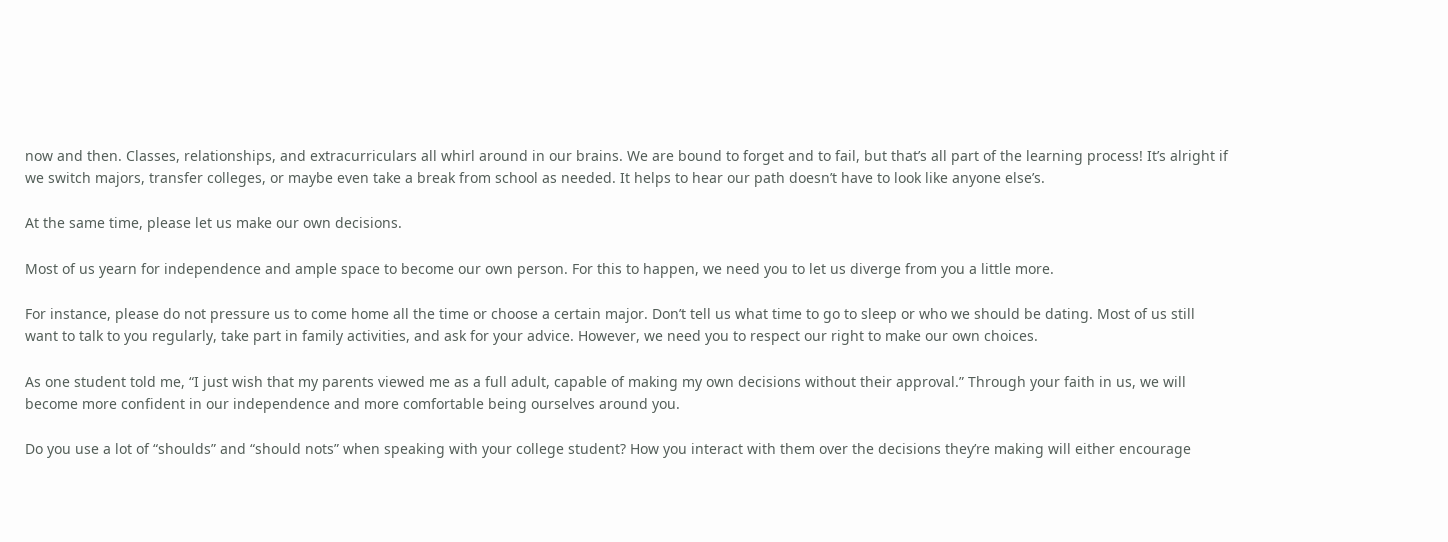now and then. Classes, relationships, and extracurriculars all whirl around in our brains. We are bound to forget and to fail, but that’s all part of the learning process! It’s alright if we switch majors, transfer colleges, or maybe even take a break from school as needed. It helps to hear our path doesn’t have to look like anyone else’s.

At the same time, please let us make our own decisions.

Most of us yearn for independence and ample space to become our own person. For this to happen, we need you to let us diverge from you a little more.

For instance, please do not pressure us to come home all the time or choose a certain major. Don’t tell us what time to go to sleep or who we should be dating. Most of us still want to talk to you regularly, take part in family activities, and ask for your advice. However, we need you to respect our right to make our own choices.

As one student told me, “I just wish that my parents viewed me as a full adult, capable of making my own decisions without their approval.” Through your faith in us, we will become more confident in our independence and more comfortable being ourselves around you.

Do you use a lot of “shoulds” and “should nots” when speaking with your college student? How you interact with them over the decisions they’re making will either encourage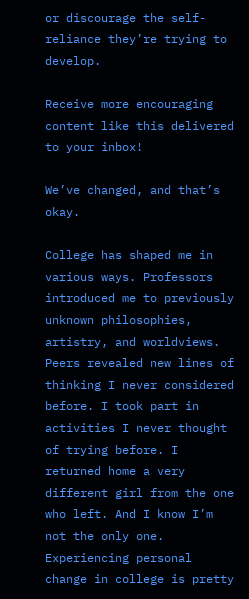or discourage the self-reliance they’re trying to develop.

Receive more encouraging content like this delivered to your inbox!

We’ve changed, and that’s okay.

College has shaped me in various ways. Professors introduced me to previously unknown philosophies, artistry, and worldviews. Peers revealed new lines of thinking I never considered before. I took part in activities I never thought of trying before. I returned home a very different girl from the one who left. And I know I’m not the only one. Experiencing personal change in college is pretty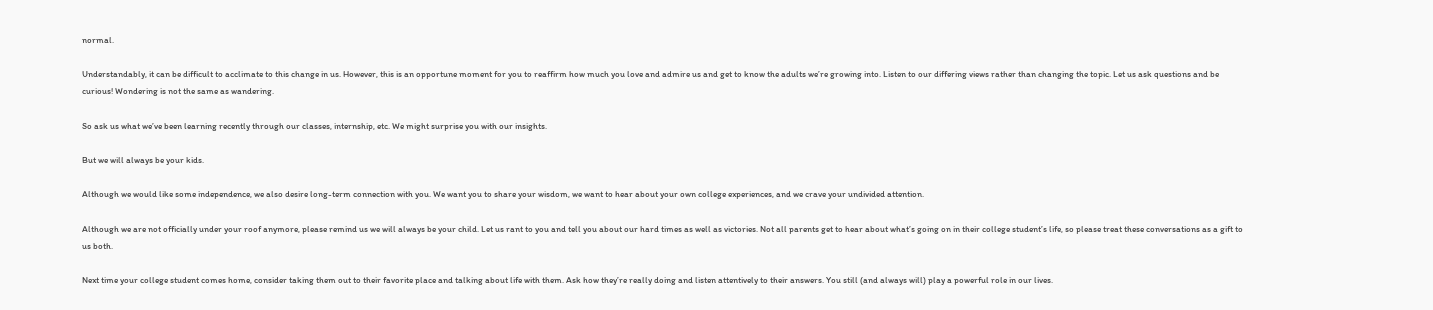normal.

Understandably, it can be difficult to acclimate to this change in us. However, this is an opportune moment for you to reaffirm how much you love and admire us and get to know the adults we’re growing into. Listen to our differing views rather than changing the topic. Let us ask questions and be curious! Wondering is not the same as wandering.

So ask us what we’ve been learning recently through our classes, internship, etc. We might surprise you with our insights.

But we will always be your kids.

Although we would like some independence, we also desire long-term connection with you. We want you to share your wisdom, we want to hear about your own college experiences, and we crave your undivided attention.

Although we are not officially under your roof anymore, please remind us we will always be your child. Let us rant to you and tell you about our hard times as well as victories. Not all parents get to hear about what’s going on in their college student’s life, so please treat these conversations as a gift to us both.

Next time your college student comes home, consider taking them out to their favorite place and talking about life with them. Ask how they’re really doing and listen attentively to their answers. You still (and always will) play a powerful role in our lives.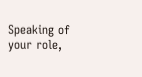Speaking of your role,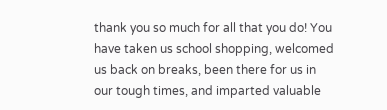thank you so much for all that you do! You have taken us school shopping, welcomed us back on breaks, been there for us in our tough times, and imparted valuable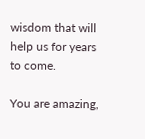wisdom that will help us for years to come.

You are amazing,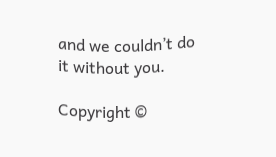and we couldn’t do it without you.

Copyright ©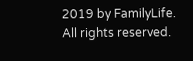2019 by FamilyLife. All rights reserved.